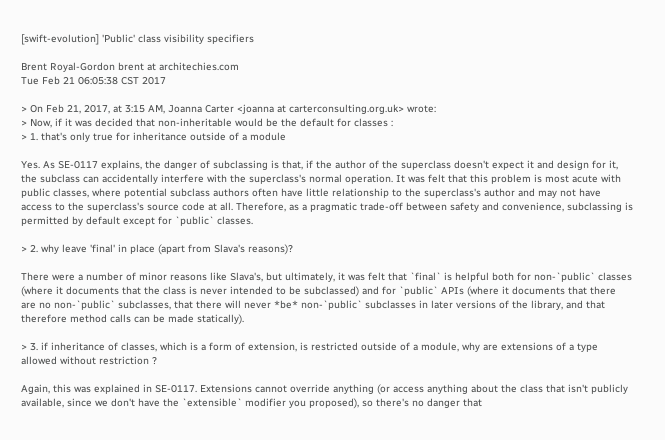[swift-evolution] 'Public' class visibility specifiers

Brent Royal-Gordon brent at architechies.com
Tue Feb 21 06:05:38 CST 2017

> On Feb 21, 2017, at 3:15 AM, Joanna Carter <joanna at carterconsulting.org.uk> wrote:
> Now, if it was decided that non-inheritable would be the default for classes :
> 1. that's only true for inheritance outside of a module

Yes. As SE-0117 explains, the danger of subclassing is that, if the author of the superclass doesn't expect it and design for it, the subclass can accidentally interfere with the superclass's normal operation. It was felt that this problem is most acute with public classes, where potential subclass authors often have little relationship to the superclass's author and may not have access to the superclass's source code at all. Therefore, as a pragmatic trade-off between safety and convenience, subclassing is permitted by default except for `public` classes.

> 2. why leave 'final' in place (apart from Slava's reasons)?

There were a number of minor reasons like Slava's, but ultimately, it was felt that `final` is helpful both for non-`public` classes (where it documents that the class is never intended to be subclassed) and for `public` APIs (where it documents that there are no non-`public` subclasses, that there will never *be* non-`public` subclasses in later versions of the library, and that therefore method calls can be made statically).

> 3. if inheritance of classes, which is a form of extension, is restricted outside of a module, why are extensions of a type allowed without restriction ?

Again, this was explained in SE-0117. Extensions cannot override anything (or access anything about the class that isn't publicly available, since we don't have the `extensible` modifier you proposed), so there's no danger that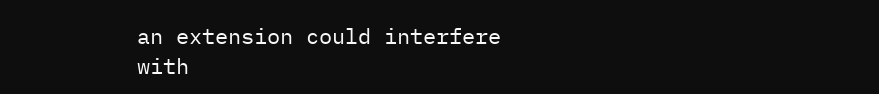an extension could interfere with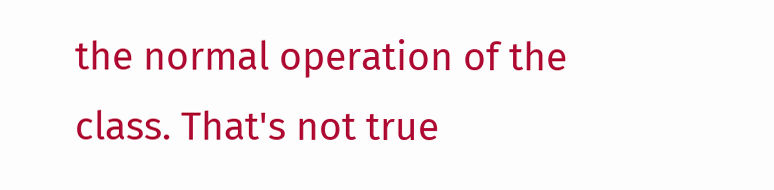the normal operation of the class. That's not true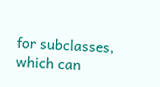for subclasses, which can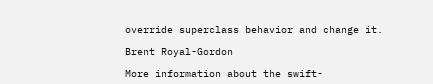override superclass behavior and change it.

Brent Royal-Gordon

More information about the swift-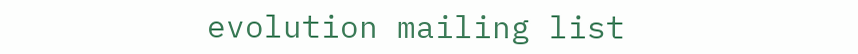evolution mailing list